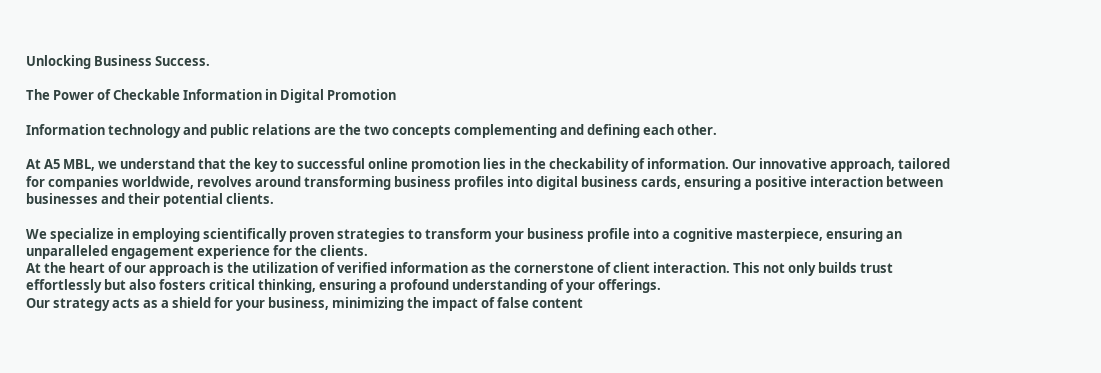Unlocking Business Success.

The Power of Checkable Information in Digital Promotion

Information technology and public relations are the two concepts complementing and defining each other.

At A5 MBL, we understand that the key to successful online promotion lies in the checkability of information. Our innovative approach, tailored for companies worldwide, revolves around transforming business profiles into digital business cards, ensuring a positive interaction between businesses and their potential clients.

We specialize in employing scientifically proven strategies to transform your business profile into a cognitive masterpiece, ensuring an unparalleled engagement experience for the clients.
At the heart of our approach is the utilization of verified information as the cornerstone of client interaction. This not only builds trust effortlessly but also fosters critical thinking, ensuring a profound understanding of your offerings.
Our strategy acts as a shield for your business, minimizing the impact of false content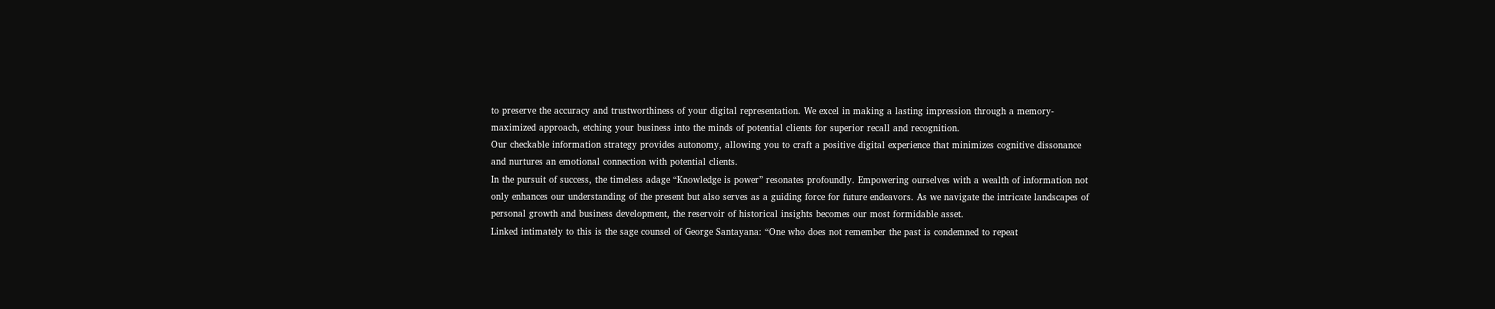to preserve the accuracy and trustworthiness of your digital representation. We excel in making a lasting impression through a memory-maximized approach, etching your business into the minds of potential clients for superior recall and recognition.
Our checkable information strategy provides autonomy, allowing you to craft a positive digital experience that minimizes cognitive dissonance and nurtures an emotional connection with potential clients.
In the pursuit of success, the timeless adage “Knowledge is power” resonates profoundly. Empowering ourselves with a wealth of information not only enhances our understanding of the present but also serves as a guiding force for future endeavors. As we navigate the intricate landscapes of personal growth and business development, the reservoir of historical insights becomes our most formidable asset.
Linked intimately to this is the sage counsel of George Santayana: “One who does not remember the past is condemned to repeat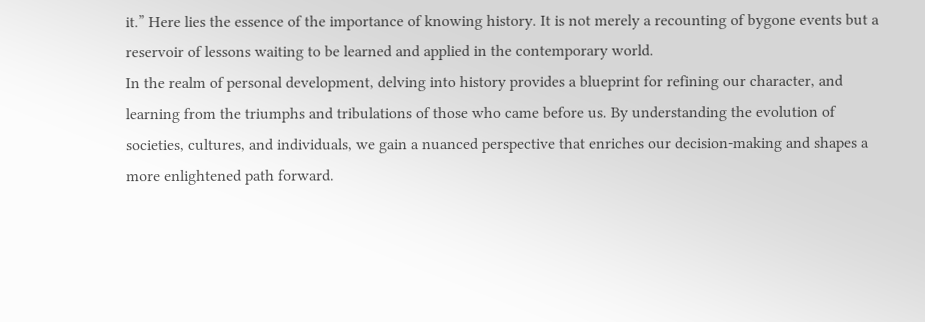it.” Here lies the essence of the importance of knowing history. It is not merely a recounting of bygone events but a reservoir of lessons waiting to be learned and applied in the contemporary world.
In the realm of personal development, delving into history provides a blueprint for refining our character, and learning from the triumphs and tribulations of those who came before us. By understanding the evolution of societies, cultures, and individuals, we gain a nuanced perspective that enriches our decision-making and shapes a more enlightened path forward.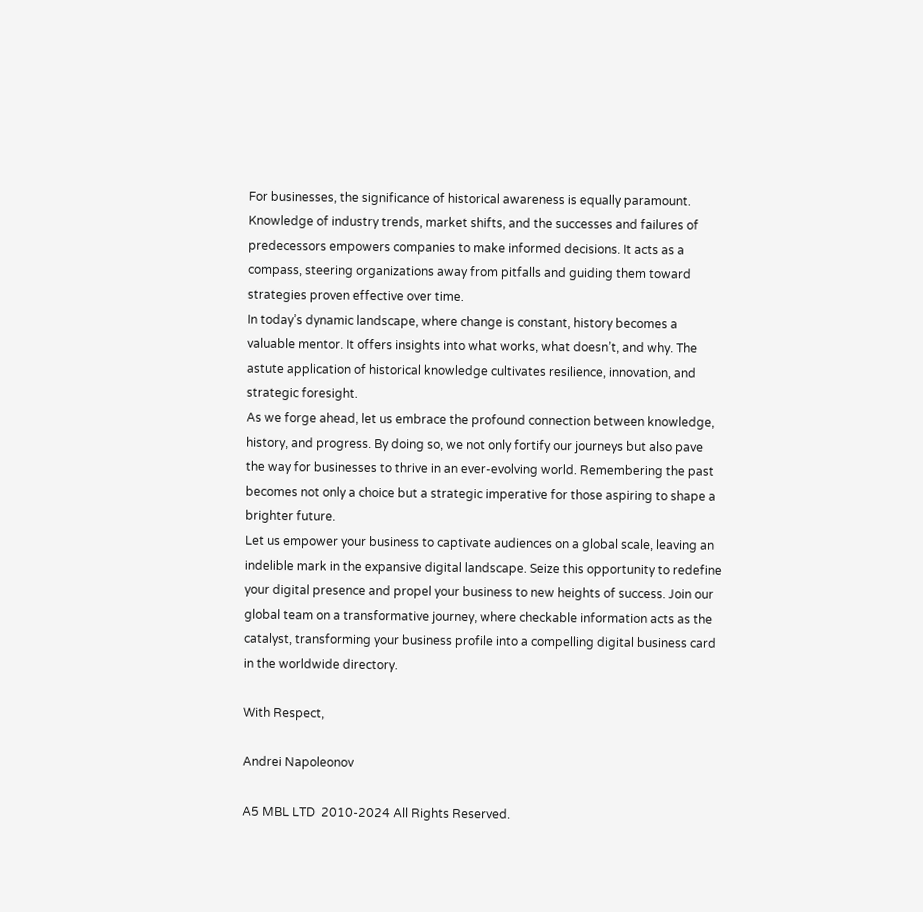For businesses, the significance of historical awareness is equally paramount. Knowledge of industry trends, market shifts, and the successes and failures of predecessors empowers companies to make informed decisions. It acts as a compass, steering organizations away from pitfalls and guiding them toward strategies proven effective over time.
In today’s dynamic landscape, where change is constant, history becomes a valuable mentor. It offers insights into what works, what doesn’t, and why. The astute application of historical knowledge cultivates resilience, innovation, and strategic foresight.
As we forge ahead, let us embrace the profound connection between knowledge, history, and progress. By doing so, we not only fortify our journeys but also pave the way for businesses to thrive in an ever-evolving world. Remembering the past becomes not only a choice but a strategic imperative for those aspiring to shape a brighter future.
Let us empower your business to captivate audiences on a global scale, leaving an indelible mark in the expansive digital landscape. Seize this opportunity to redefine your digital presence and propel your business to new heights of success. Join our global team on a transformative journey, where checkable information acts as the catalyst, transforming your business profile into a compelling digital business card in the worldwide directory.

With Respect,

Andrei Napoleonov

A5 MBL LTD  2010-2024 All Rights Reserved.